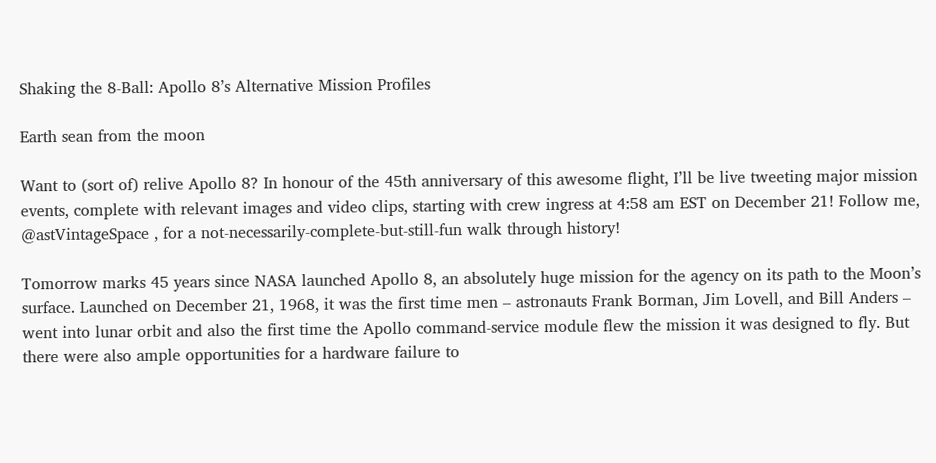Shaking the 8-Ball: Apollo 8’s Alternative Mission Profiles

Earth sean from the moon

Want to (sort of) relive Apollo 8? In honour of the 45th anniversary of this awesome flight, I’ll be live tweeting major mission events, complete with relevant images and video clips, starting with crew ingress at 4:58 am EST on December 21! Follow me, @astVintageSpace , for a not-necessarily-complete-but-still-fun walk through history!

Tomorrow marks 45 years since NASA launched Apollo 8, an absolutely huge mission for the agency on its path to the Moon’s surface. Launched on December 21, 1968, it was the first time men – astronauts Frank Borman, Jim Lovell, and Bill Anders – went into lunar orbit and also the first time the Apollo command-service module flew the mission it was designed to fly. But there were also ample opportunities for a hardware failure to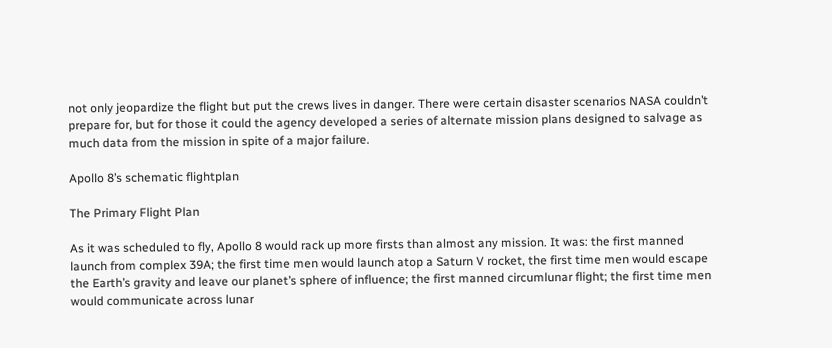not only jeopardize the flight but put the crews lives in danger. There were certain disaster scenarios NASA couldn’t prepare for, but for those it could the agency developed a series of alternate mission plans designed to salvage as much data from the mission in spite of a major failure.

Apollo 8’s schematic flightplan

The Primary Flight Plan

As it was scheduled to fly, Apollo 8 would rack up more firsts than almost any mission. It was: the first manned launch from complex 39A; the first time men would launch atop a Saturn V rocket, the first time men would escape the Earth’s gravity and leave our planet’s sphere of influence; the first manned circumlunar flight; the first time men would communicate across lunar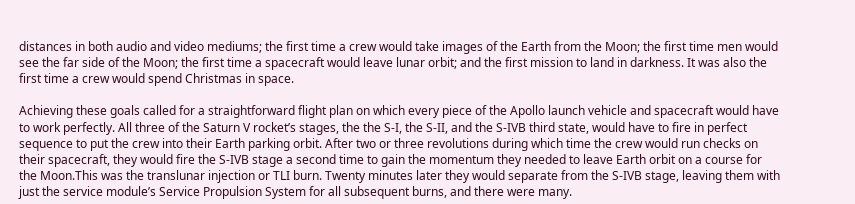distances in both audio and video mediums; the first time a crew would take images of the Earth from the Moon; the first time men would see the far side of the Moon; the first time a spacecraft would leave lunar orbit; and the first mission to land in darkness. It was also the first time a crew would spend Christmas in space.

Achieving these goals called for a straightforward flight plan on which every piece of the Apollo launch vehicle and spacecraft would have to work perfectly. All three of the Saturn V rocket’s stages, the the S-I, the S-II, and the S-IVB third state, would have to fire in perfect sequence to put the crew into their Earth parking orbit. After two or three revolutions during which time the crew would run checks on their spacecraft, they would fire the S-IVB stage a second time to gain the momentum they needed to leave Earth orbit on a course for the Moon.This was the translunar injection or TLI burn. Twenty minutes later they would separate from the S-IVB stage, leaving them with just the service module’s Service Propulsion System for all subsequent burns, and there were many.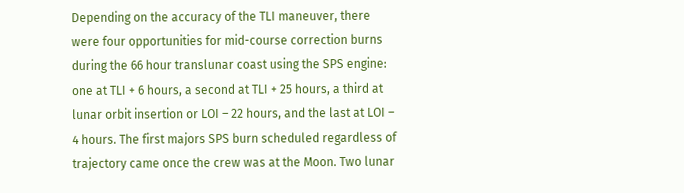Depending on the accuracy of the TLI maneuver, there were four opportunities for mid-course correction burns during the 66 hour translunar coast using the SPS engine: one at TLI + 6 hours, a second at TLI + 25 hours, a third at lunar orbit insertion or LOI – 22 hours, and the last at LOI – 4 hours. The first majors SPS burn scheduled regardless of trajectory came once the crew was at the Moon. Two lunar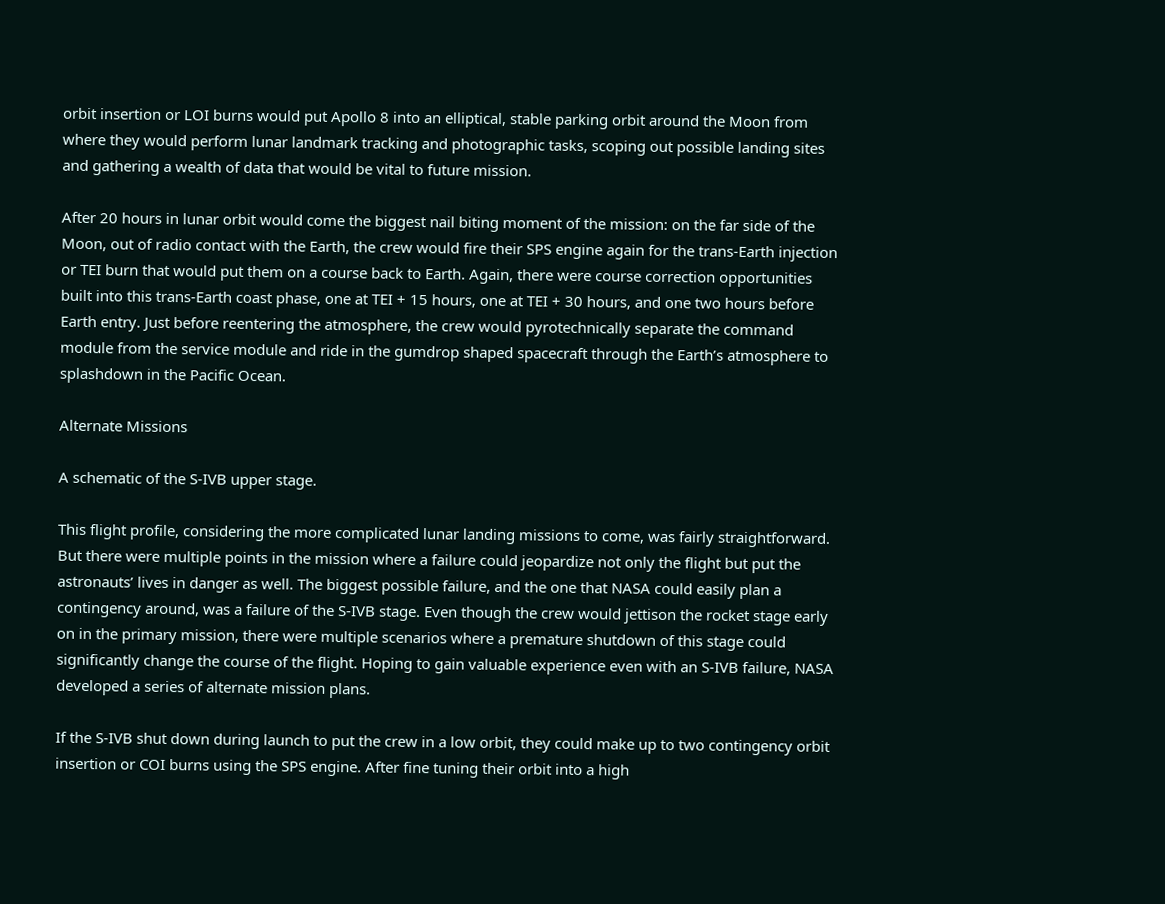orbit insertion or LOI burns would put Apollo 8 into an elliptical, stable parking orbit around the Moon from where they would perform lunar landmark tracking and photographic tasks, scoping out possible landing sites and gathering a wealth of data that would be vital to future mission.

After 20 hours in lunar orbit would come the biggest nail biting moment of the mission: on the far side of the Moon, out of radio contact with the Earth, the crew would fire their SPS engine again for the trans-Earth injection or TEI burn that would put them on a course back to Earth. Again, there were course correction opportunities built into this trans-Earth coast phase, one at TEI + 15 hours, one at TEI + 30 hours, and one two hours before Earth entry. Just before reentering the atmosphere, the crew would pyrotechnically separate the command module from the service module and ride in the gumdrop shaped spacecraft through the Earth’s atmosphere to splashdown in the Pacific Ocean.

Alternate Missions

A schematic of the S-IVB upper stage.

This flight profile, considering the more complicated lunar landing missions to come, was fairly straightforward. But there were multiple points in the mission where a failure could jeopardize not only the flight but put the astronauts’ lives in danger as well. The biggest possible failure, and the one that NASA could easily plan a contingency around, was a failure of the S-IVB stage. Even though the crew would jettison the rocket stage early on in the primary mission, there were multiple scenarios where a premature shutdown of this stage could significantly change the course of the flight. Hoping to gain valuable experience even with an S-IVB failure, NASA developed a series of alternate mission plans.

If the S-IVB shut down during launch to put the crew in a low orbit, they could make up to two contingency orbit insertion or COI burns using the SPS engine. After fine tuning their orbit into a high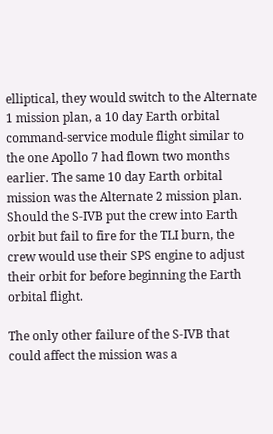elliptical, they would switch to the Alternate 1 mission plan, a 10 day Earth orbital command-service module flight similar to the one Apollo 7 had flown two months earlier. The same 10 day Earth orbital mission was the Alternate 2 mission plan. Should the S-IVB put the crew into Earth orbit but fail to fire for the TLI burn, the crew would use their SPS engine to adjust their orbit for before beginning the Earth orbital flight.

The only other failure of the S-IVB that could affect the mission was a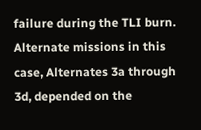failure during the TLI burn. Alternate missions in this case, Alternates 3a through 3d, depended on the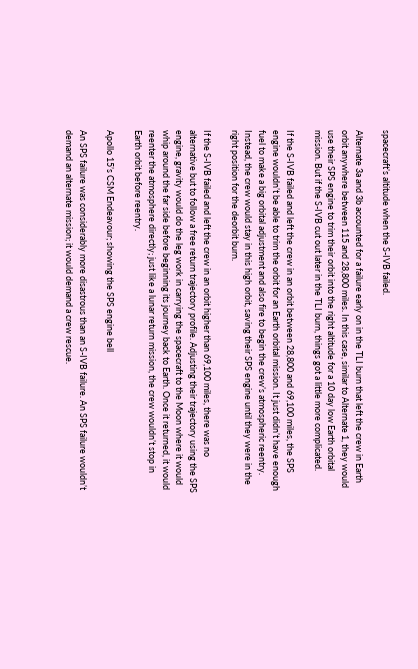spacecraft’s altitude when the S-IVB failed.

Alternate 3a and 3b accounted for a failure early on in the TLI burn that left the crew in Earth orbit anywhere between 115 and 28,800 miles. In this case, similar to Alternate 1, they would use their SPS engine to trim their orbit into the right altitude for a 10 day low Earth orbital mission. But if the S-IVB cut out later in the TLI burn, things got a little more complicated.

If the S-IVB failed and left the crew in an orbit between 28,800 and 69,100 miles, the SPS engine wouldn’t be able to trim the orbit for an Earth orbital mission. It just didn’t have enough fuel to make a big orbital adjustment and also fire to begin the crew’s atmospheric reentry. Instead, the crew would stay in this high orbit, saving their SPS engine until they were in the right position for the deorbit burn.

If the S-IVB failed and left the crew in an orbit higher than 69,100 miles, there was no alternative but to follow a free return trajectory profile. Adjusting their trajectory using the SPS engine, gravity would do the leg work in carrying the spacecraft to the Moon where it would whip around the far side before beginning its journey back to Earth. Once it returned, it would reenter the atmosphere directly; just like a lunar return mission, the crew wouldn’t stop in Earth orbit before reentry.

Apollo 15’s CSM Endeavour; showing the SPS engine bell

An SPS failure was considerably more disastrous than an S-IVB failure. An SPS failure wouldn’t demand an alternate mission; it would demand a crew rescue.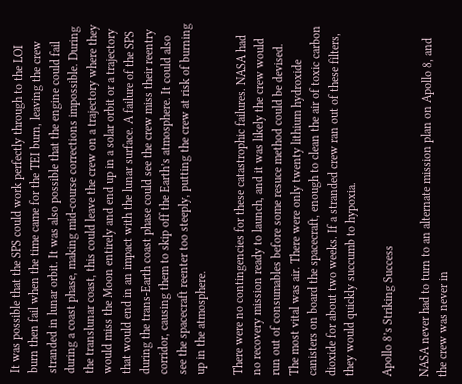It was possible that the SPS could work perfectly through to the LOI burn then fail when the time came for the TEI burn, leaving the crew stranded in lunar orbit. It was also possible that the engine could fail during a coast phase, making mid-course corrections impossible. During the translunar coast, this could leave the crew on a trajectory where they would miss the Moon entirely and end up in a solar orbit or a trajectory that would end in an impact with the lunar surface. A failure of the SPS during the trans-Earth coast phase could see the crew miss their reentry corridor, causing them to skip off the Earth’s atmosphere. It could also see the spacecraft reenter too steeply, putting the crew at risk of burning up in the atmosphere.

There were no contingencies for these catastrophic failures. NASA had no recovery mission ready to launch, and it was likely the crew would run out of consumables before some resuce method could be devised. The most vital was air. There were only twenty lithium hydroxide canisters on board the spacecraft, enough to clean the air of toxic carbon dioxide for about two weeks. If a stranded crew ran out of these filters, they would quickly succumb to hypoxia.

Apollo 8’s Striking Success

NASA never had to turn to an alternate mission plan on Apollo 8, and the crew was never in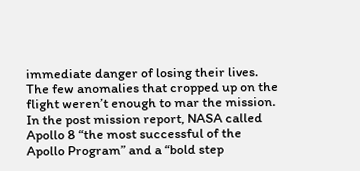immediate danger of losing their lives. The few anomalies that cropped up on the flight weren’t enough to mar the mission. In the post mission report, NASA called Apollo 8 “the most successful of the Apollo Program” and a “bold step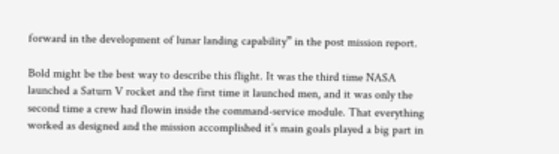forward in the development of lunar landing capability” in the post mission report.

Bold might be the best way to describe this flight. It was the third time NASA launched a Saturn V rocket and the first time it launched men, and it was only the second time a crew had flowin inside the command-service module. That everything worked as designed and the mission accomplished it’s main goals played a big part in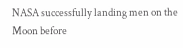NASA successfully landing men on the Moon before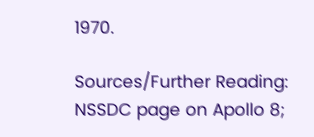1970.

Sources/Further Reading: NSSDC page on Apollo 8;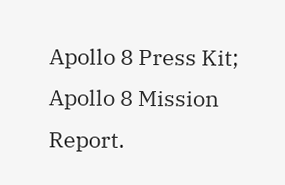Apollo 8 Press Kit; Apollo 8 Mission Report.